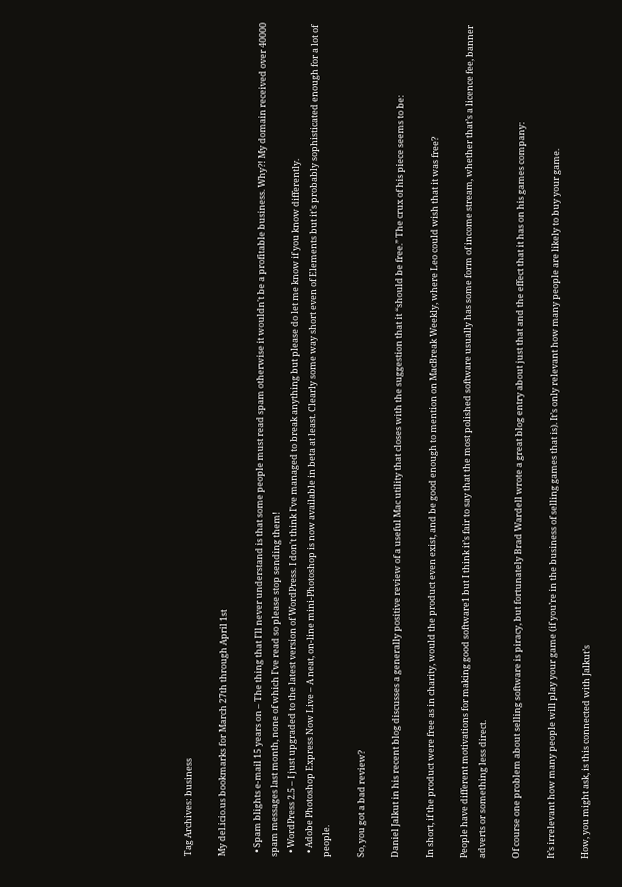Tag Archives: business

My del.icio.us bookmarks for March 27th through April 1st

  • Spam blights e-mail 15 years on – The thing that I'll never understand is that some people must read spam otherwise it wouldn't be a profitable business. Why?! My domain received over 40000 spam messages last month, none of which I've read so please stop sending them!
  • WordPress 2.5 – I just upgraded to the latest version of WordPress. I don't think I've managed to break anything but please do let me know if you know differently.
  • Adobe Photoshop Express Now Live – A neat, on-line mini-Photoshop is now available in beta at least. Clearly some way short even of Elements but it's probably sophisticated enough for a lot of people.

So, you got a bad review?

Daniel Jalkut in his recent blog discusses a generally positive review of a useful Mac utility that closes with the suggestion that it “should be free.” The crux of his piece seems to be:

In short, if the product were free as in charity, would the product even exist, and be good enough to mention on MacBreak Weekly, where Leo could wish that it was free?

People have different motivations for making good software1 but I think it’s fair to say that the most polished software usually has some form of income stream, whether that’s a licence fee, banner adverts or something less direct.

Of course one problem about selling software is piracy, but fortunately Brad Wardell wrote a great blog entry about just that and the effect that it has on his games company:

It’s irrelevant how many people will play your game (if you’re in the business of selling games that is). It’s only relevant how many people are likely to buy your game.

How, you might ask, is this connected with Jalkut’s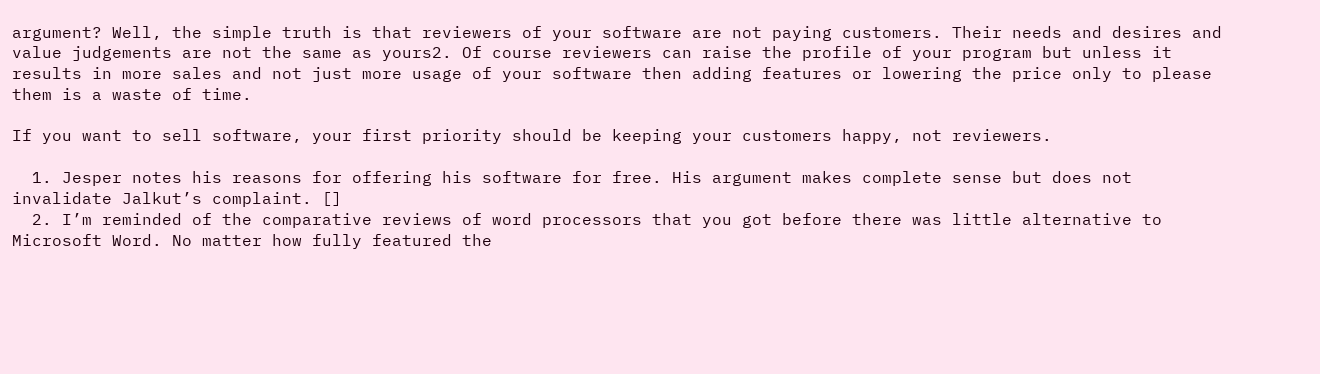argument? Well, the simple truth is that reviewers of your software are not paying customers. Their needs and desires and value judgements are not the same as yours2. Of course reviewers can raise the profile of your program but unless it results in more sales and not just more usage of your software then adding features or lowering the price only to please them is a waste of time.

If you want to sell software, your first priority should be keeping your customers happy, not reviewers.

  1. Jesper notes his reasons for offering his software for free. His argument makes complete sense but does not invalidate Jalkut’s complaint. []
  2. I’m reminded of the comparative reviews of word processors that you got before there was little alternative to Microsoft Word. No matter how fully featured the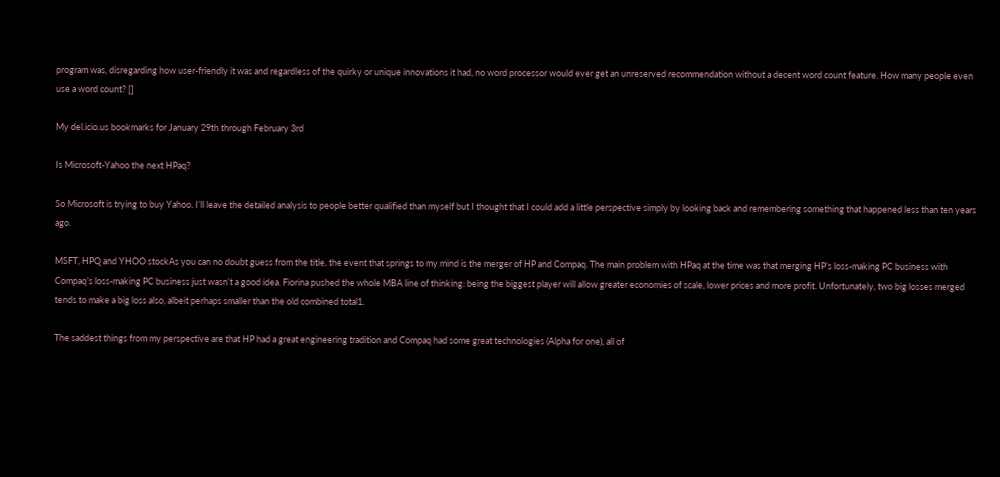program was, disregarding how user-friendly it was and regardless of the quirky or unique innovations it had, no word processor would ever get an unreserved recommendation without a decent word count feature. How many people even use a word count? []

My del.icio.us bookmarks for January 29th through February 3rd

Is Microsoft-Yahoo the next HPaq?

So Microsoft is trying to buy Yahoo. I’ll leave the detailed analysis to people better qualified than myself but I thought that I could add a little perspective simply by looking back and remembering something that happened less than ten years ago.

MSFT, HPQ and YHOO stockAs you can no doubt guess from the title, the event that springs to my mind is the merger of HP and Compaq. The main problem with HPaq at the time was that merging HP’s loss-making PC business with Compaq’s loss-making PC business just wasn’t a good idea. Fiorina pushed the whole MBA line of thinking: being the biggest player will allow greater economies of scale, lower prices and more profit. Unfortunately, two big losses merged tends to make a big loss also, albeit perhaps smaller than the old combined total1.

The saddest things from my perspective are that HP had a great engineering tradition and Compaq had some great technologies (Alpha for one), all of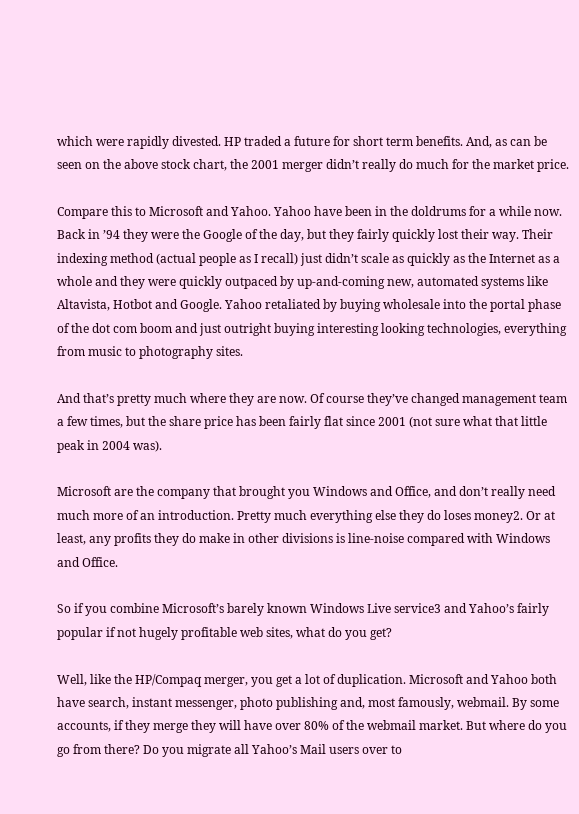which were rapidly divested. HP traded a future for short term benefits. And, as can be seen on the above stock chart, the 2001 merger didn’t really do much for the market price.

Compare this to Microsoft and Yahoo. Yahoo have been in the doldrums for a while now. Back in ’94 they were the Google of the day, but they fairly quickly lost their way. Their indexing method (actual people as I recall) just didn’t scale as quickly as the Internet as a whole and they were quickly outpaced by up-and-coming new, automated systems like Altavista, Hotbot and Google. Yahoo retaliated by buying wholesale into the portal phase of the dot com boom and just outright buying interesting looking technologies, everything from music to photography sites.

And that’s pretty much where they are now. Of course they’ve changed management team a few times, but the share price has been fairly flat since 2001 (not sure what that little peak in 2004 was).

Microsoft are the company that brought you Windows and Office, and don’t really need much more of an introduction. Pretty much everything else they do loses money2. Or at least, any profits they do make in other divisions is line-noise compared with Windows and Office.

So if you combine Microsoft’s barely known Windows Live service3 and Yahoo’s fairly popular if not hugely profitable web sites, what do you get?

Well, like the HP/Compaq merger, you get a lot of duplication. Microsoft and Yahoo both have search, instant messenger, photo publishing and, most famously, webmail. By some accounts, if they merge they will have over 80% of the webmail market. But where do you go from there? Do you migrate all Yahoo’s Mail users over to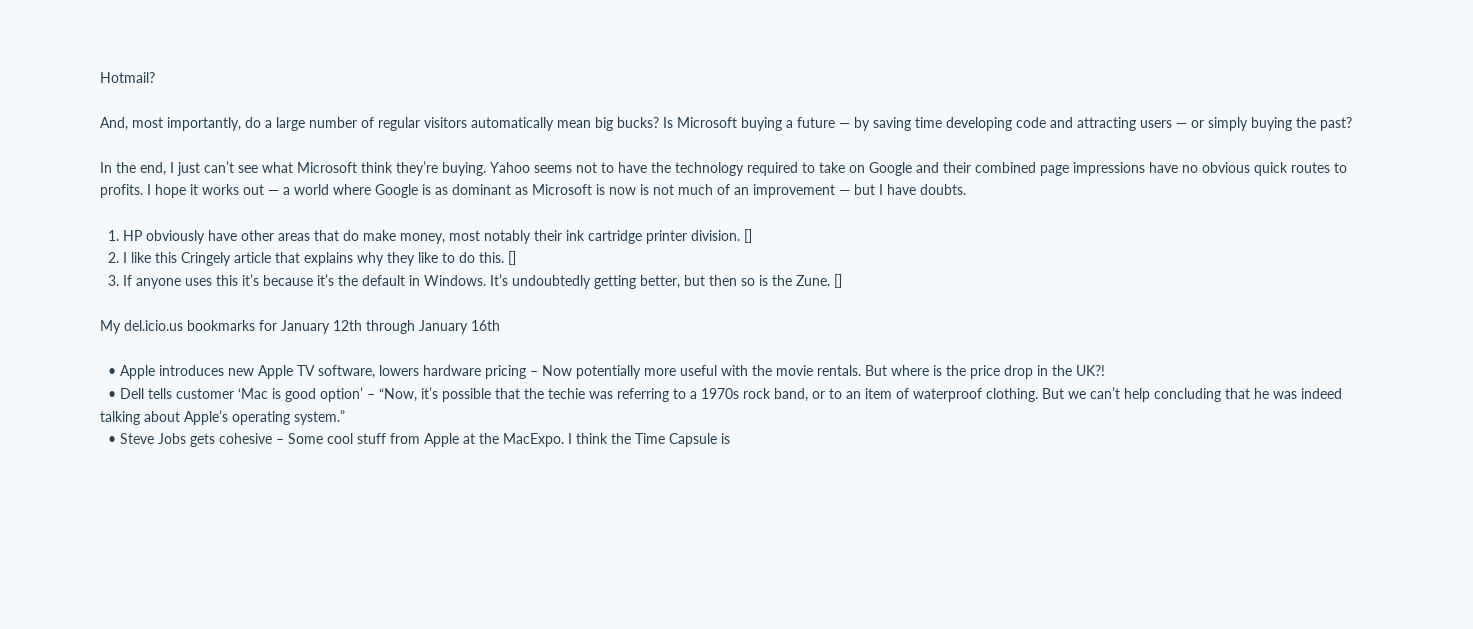Hotmail?

And, most importantly, do a large number of regular visitors automatically mean big bucks? Is Microsoft buying a future — by saving time developing code and attracting users — or simply buying the past?

In the end, I just can’t see what Microsoft think they’re buying. Yahoo seems not to have the technology required to take on Google and their combined page impressions have no obvious quick routes to profits. I hope it works out — a world where Google is as dominant as Microsoft is now is not much of an improvement — but I have doubts.

  1. HP obviously have other areas that do make money, most notably their ink cartridge printer division. []
  2. I like this Cringely article that explains why they like to do this. []
  3. If anyone uses this it’s because it’s the default in Windows. It’s undoubtedly getting better, but then so is the Zune. []

My del.icio.us bookmarks for January 12th through January 16th

  • Apple introduces new Apple TV software, lowers hardware pricing – Now potentially more useful with the movie rentals. But where is the price drop in the UK?!
  • Dell tells customer ‘Mac is good option’ – “Now, it’s possible that the techie was referring to a 1970s rock band, or to an item of waterproof clothing. But we can’t help concluding that he was indeed talking about Apple’s operating system.”
  • Steve Jobs gets cohesive – Some cool stuff from Apple at the MacExpo. I think the Time Capsule is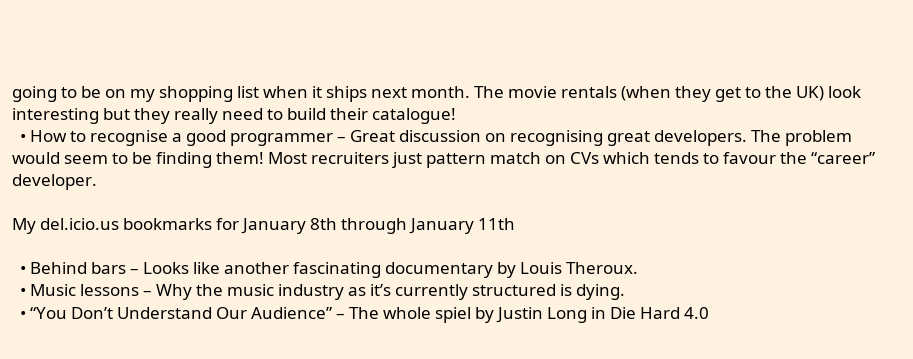going to be on my shopping list when it ships next month. The movie rentals (when they get to the UK) look interesting but they really need to build their catalogue!
  • How to recognise a good programmer – Great discussion on recognising great developers. The problem would seem to be finding them! Most recruiters just pattern match on CVs which tends to favour the “career” developer.

My del.icio.us bookmarks for January 8th through January 11th

  • Behind bars – Looks like another fascinating documentary by Louis Theroux.
  • Music lessons – Why the music industry as it’s currently structured is dying.
  • “You Don’t Understand Our Audience” – The whole spiel by Justin Long in Die Hard 4.0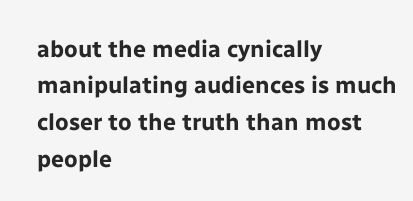about the media cynically manipulating audiences is much closer to the truth than most people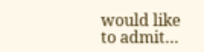would like to admit…